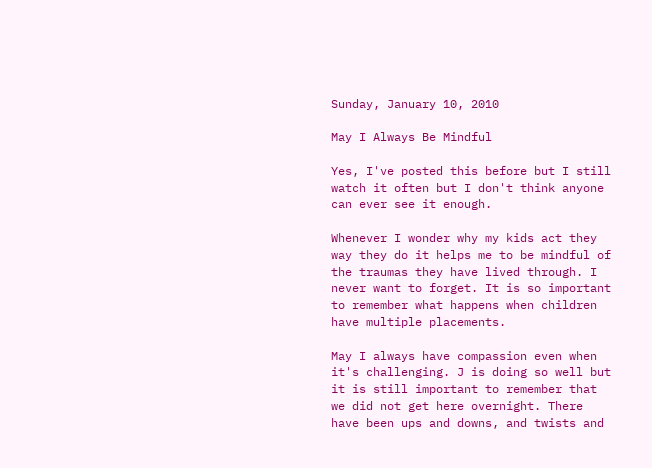Sunday, January 10, 2010

May I Always Be Mindful

Yes, I've posted this before but I still watch it often but I don't think anyone can ever see it enough.

Whenever I wonder why my kids act they way they do it helps me to be mindful of the traumas they have lived through. I never want to forget. It is so important to remember what happens when children have multiple placements.

May I always have compassion even when it's challenging. J is doing so well but it is still important to remember that we did not get here overnight. There have been ups and downs, and twists and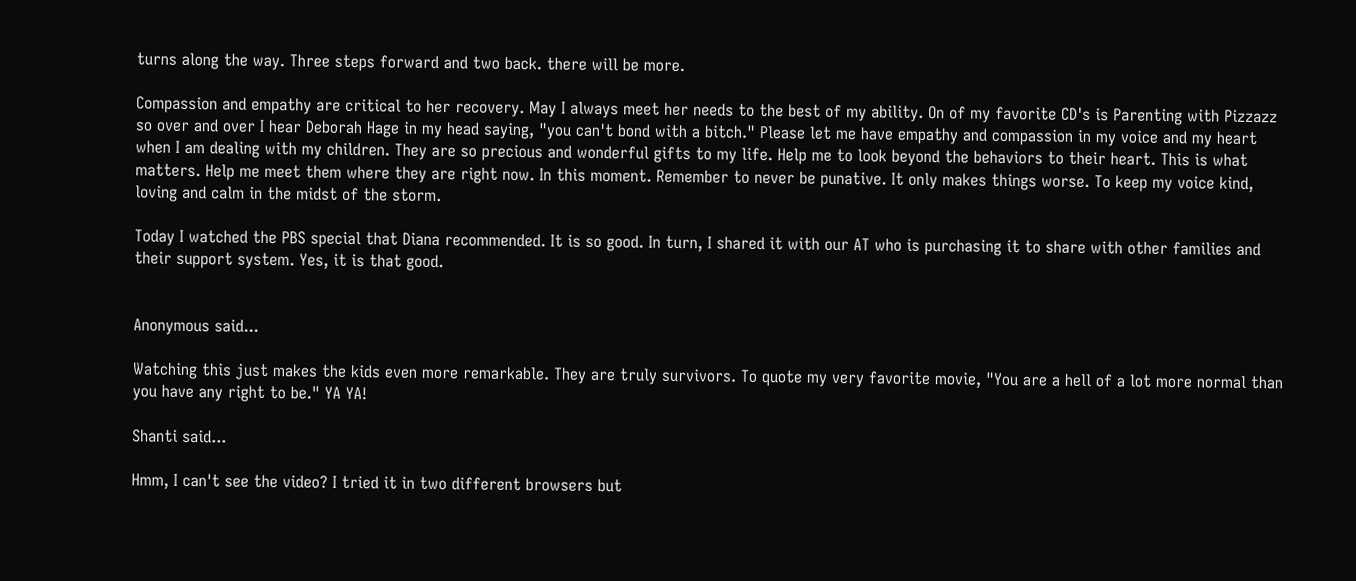turns along the way. Three steps forward and two back. there will be more.

Compassion and empathy are critical to her recovery. May I always meet her needs to the best of my ability. On of my favorite CD's is Parenting with Pizzazz so over and over I hear Deborah Hage in my head saying, "you can't bond with a bitch." Please let me have empathy and compassion in my voice and my heart when I am dealing with my children. They are so precious and wonderful gifts to my life. Help me to look beyond the behaviors to their heart. This is what matters. Help me meet them where they are right now. In this moment. Remember to never be punative. It only makes things worse. To keep my voice kind, loving and calm in the midst of the storm.

Today I watched the PBS special that Diana recommended. It is so good. In turn, I shared it with our AT who is purchasing it to share with other families and their support system. Yes, it is that good.


Anonymous said...

Watching this just makes the kids even more remarkable. They are truly survivors. To quote my very favorite movie, "You are a hell of a lot more normal than you have any right to be." YA YA!

Shanti said...

Hmm, I can't see the video? I tried it in two different browsers but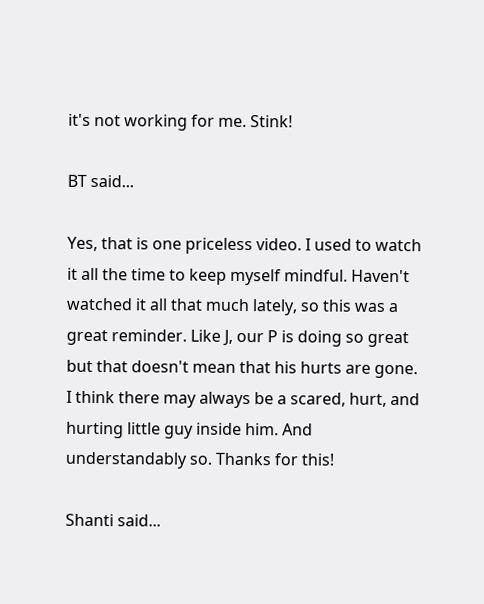it's not working for me. Stink!

BT said...

Yes, that is one priceless video. I used to watch it all the time to keep myself mindful. Haven't watched it all that much lately, so this was a great reminder. Like J, our P is doing so great but that doesn't mean that his hurts are gone. I think there may always be a scared, hurt, and hurting little guy inside him. And understandably so. Thanks for this!

Shanti said...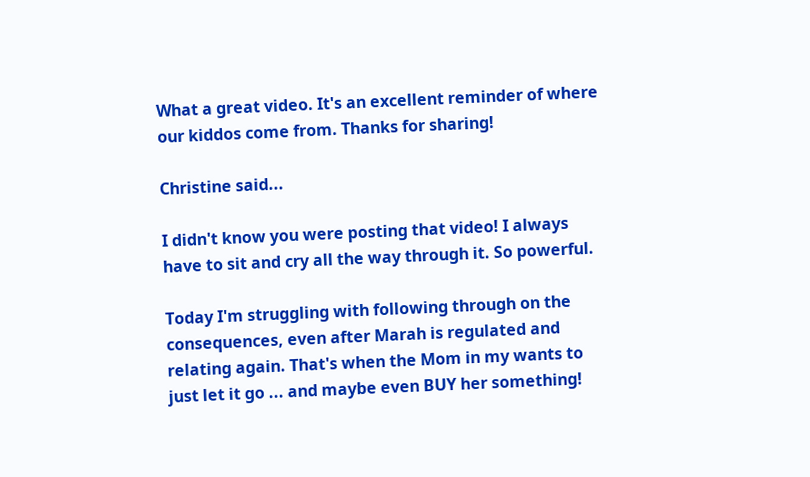What a great video. It's an excellent reminder of where our kiddos come from. Thanks for sharing!

Christine said...

I didn't know you were posting that video! I always have to sit and cry all the way through it. So powerful.

Today I'm struggling with following through on the consequences, even after Marah is regulated and relating again. That's when the Mom in my wants to just let it go ... and maybe even BUY her something!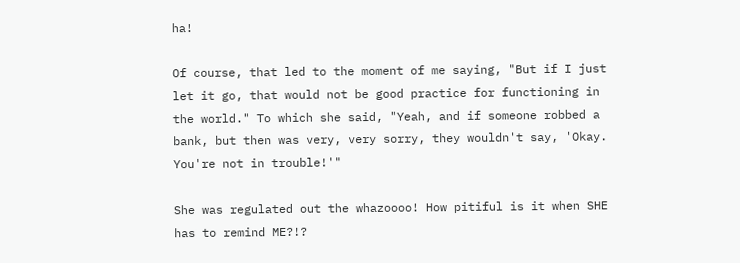ha!

Of course, that led to the moment of me saying, "But if I just let it go, that would not be good practice for functioning in the world." To which she said, "Yeah, and if someone robbed a bank, but then was very, very sorry, they wouldn't say, 'Okay. You're not in trouble!'"

She was regulated out the whazoooo! How pitiful is it when SHE has to remind ME?!?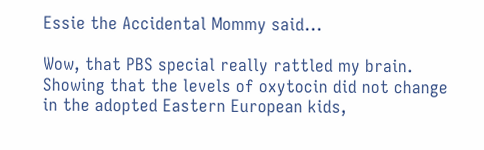Essie the Accidental Mommy said...

Wow, that PBS special really rattled my brain. Showing that the levels of oxytocin did not change in the adopted Eastern European kids,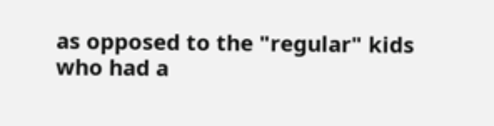as opposed to the "regular" kids who had a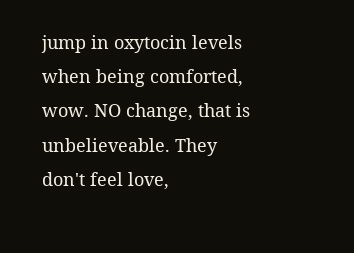jump in oxytocin levels when being comforted, wow. NO change, that is unbelieveable. They don't feel love,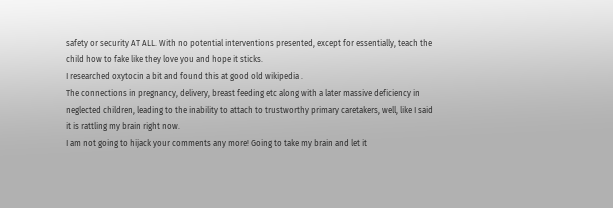safety or security AT ALL. With no potential interventions presented, except for essentially, teach the child how to fake like they love you and hope it sticks.
I researched oxytocin a bit and found this at good old wikipedia .
The connections in pregnancy, delivery, breast feeding etc along with a later massive deficiency in neglected children, leading to the inability to attach to trustworthy primary caretakers, well, like I said it is rattling my brain right now.
I am not going to hijack your comments any more! Going to take my brain and let it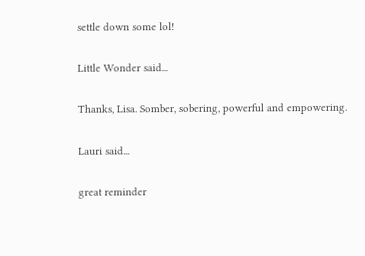settle down some lol!

Little Wonder said...

Thanks, Lisa. Somber, sobering, powerful and empowering.

Lauri said...

great reminder